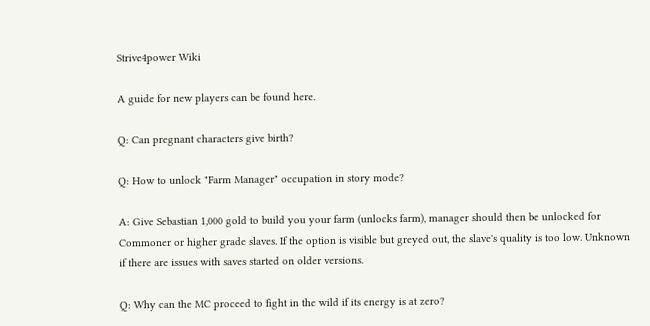Strive4power Wiki

A guide for new players can be found here.

Q: Can pregnant characters give birth?

Q: How to unlock "Farm Manager" occupation in story mode?

A: Give Sebastian 1,000 gold to build you your farm (unlocks farm), manager should then be unlocked for Commoner or higher grade slaves. If the option is visible but greyed out, the slave's quality is too low. Unknown if there are issues with saves started on older versions.

Q: Why can the MC proceed to fight in the wild if its energy is at zero?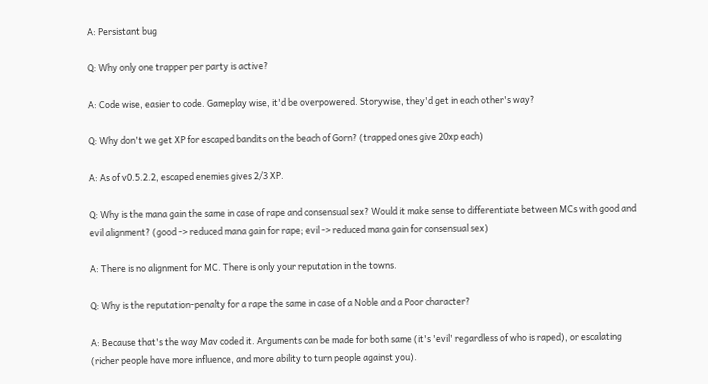A: Persistant bug

Q: Why only one trapper per party is active?

A: Code wise, easier to code. Gameplay wise, it'd be overpowered. Storywise, they'd get in each other's way?

Q: Why don't we get XP for escaped bandits on the beach of Gorn? (trapped ones give 20xp each)

A: As of v0.5.2.2, escaped enemies gives 2/3 XP.

Q: Why is the mana gain the same in case of rape and consensual sex? Would it make sense to differentiate between MCs with good and evil alignment? (good -> reduced mana gain for rape; evil -> reduced mana gain for consensual sex)

A: There is no alignment for MC. There is only your reputation in the towns.

Q: Why is the reputation-penalty for a rape the same in case of a Noble and a Poor character?

A: Because that's the way Mav coded it. Arguments can be made for both same (it's 'evil' regardless of who is raped), or escalating (richer people have more influence, and more ability to turn people against you).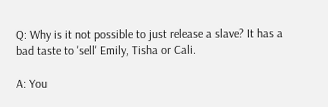Q: Why is it not possible to just release a slave? It has a bad taste to 'sell' Emily, Tisha or Cali.

A: You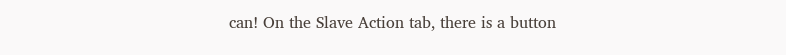can! On the Slave Action tab, there is a button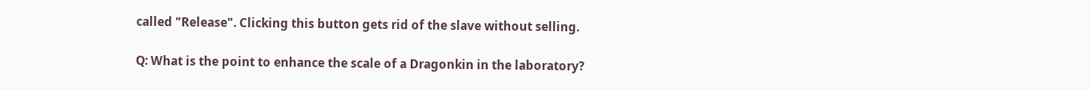called "Release". Clicking this button gets rid of the slave without selling.

Q: What is the point to enhance the scale of a Dragonkin in the laboratory?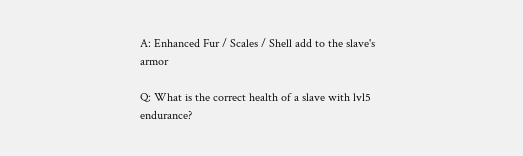A: Enhanced Fur / Scales / Shell add to the slave's armor

Q: What is the correct health of a slave with lvl5 endurance?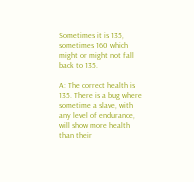Sometimes it is 135, sometimes 160 which might or might not fall back to 135.

A: The correct health is 135. There is a bug where sometime a slave, with any level of endurance, will show more health than their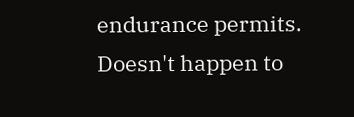endurance permits. Doesn't happen to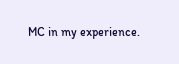MC in my experience.